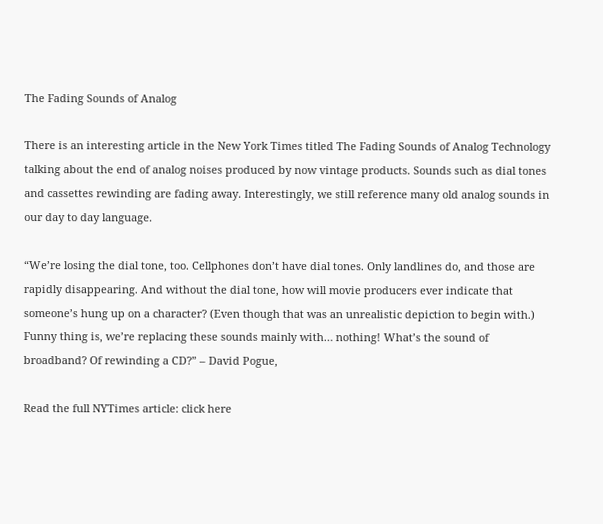The Fading Sounds of Analog

There is an interesting article in the New York Times titled The Fading Sounds of Analog Technology talking about the end of analog noises produced by now vintage products. Sounds such as dial tones and cassettes rewinding are fading away. Interestingly, we still reference many old analog sounds in our day to day language.

“We’re losing the dial tone, too. Cellphones don’t have dial tones. Only landlines do, and those are rapidly disappearing. And without the dial tone, how will movie producers ever indicate that someone’s hung up on a character? (Even though that was an unrealistic depiction to begin with.) Funny thing is, we’re replacing these sounds mainly with… nothing! What’s the sound of broadband? Of rewinding a CD?” – David Pogue,

Read the full NYTimes article: click here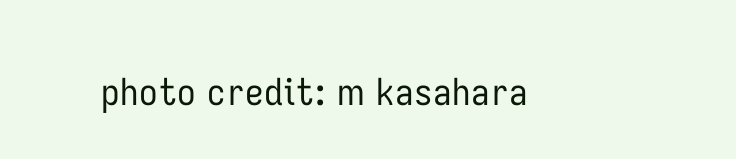photo credit: m kasahara